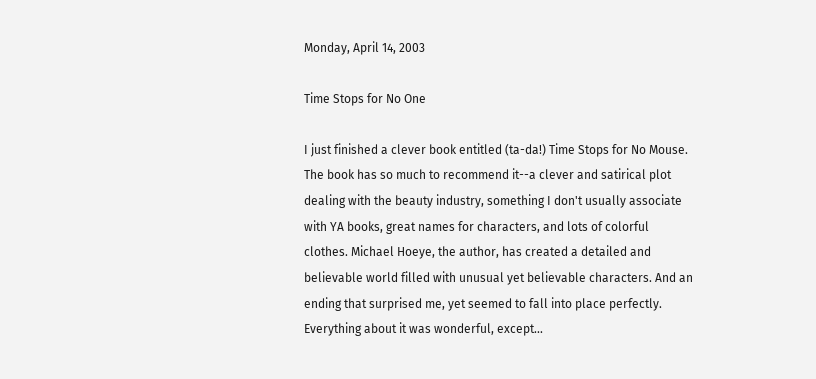Monday, April 14, 2003

Time Stops for No One

I just finished a clever book entitled (ta-da!) Time Stops for No Mouse. The book has so much to recommend it--a clever and satirical plot dealing with the beauty industry, something I don't usually associate with YA books, great names for characters, and lots of colorful clothes. Michael Hoeye, the author, has created a detailed and believable world filled with unusual yet believable characters. And an ending that surprised me, yet seemed to fall into place perfectly. Everything about it was wonderful, except...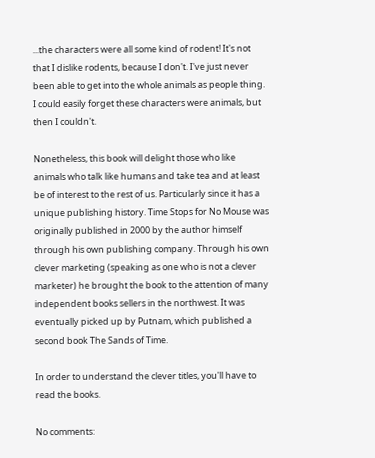...the characters were all some kind of rodent! It's not that I dislike rodents, because I don't. I've just never been able to get into the whole animals as people thing. I could easily forget these characters were animals, but then I couldn't.

Nonetheless, this book will delight those who like animals who talk like humans and take tea and at least be of interest to the rest of us. Particularly since it has a unique publishing history. Time Stops for No Mouse was originally published in 2000 by the author himself through his own publishing company. Through his own clever marketing (speaking as one who is not a clever marketer) he brought the book to the attention of many independent books sellers in the northwest. It was eventually picked up by Putnam, which published a second book The Sands of Time.

In order to understand the clever titles, you'll have to read the books.

No comments: